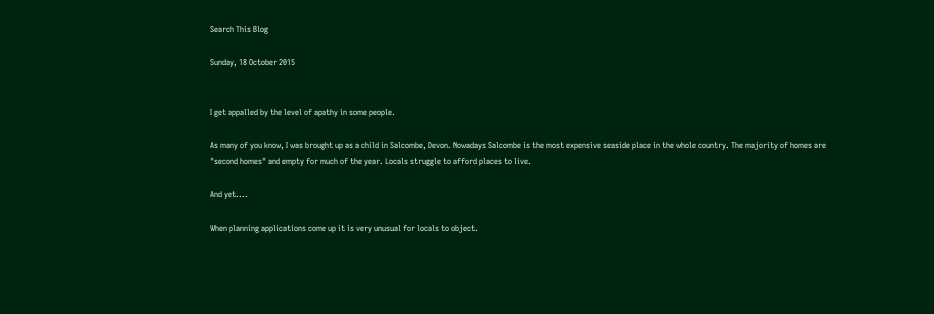Search This Blog

Sunday, 18 October 2015


I get appalled by the level of apathy in some people.

As many of you know, I was brought up as a child in Salcombe, Devon. Nowadays Salcombe is the most expensive seaside place in the whole country. The majority of homes are "second homes" and empty for much of the year. Locals struggle to afford places to live.

And yet....

When planning applications come up it is very unusual for locals to object.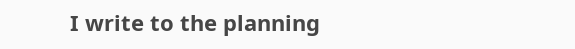I write to the planning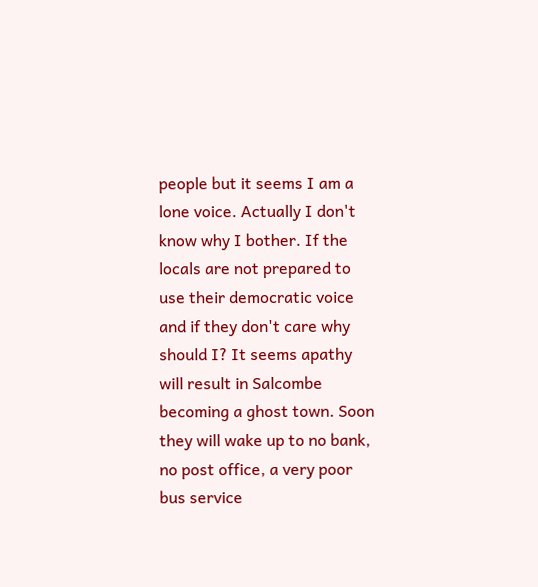people but it seems I am a lone voice. Actually I don't know why I bother. If the locals are not prepared to use their democratic voice and if they don't care why should I? It seems apathy will result in Salcombe becoming a ghost town. Soon they will wake up to no bank, no post office, a very poor bus service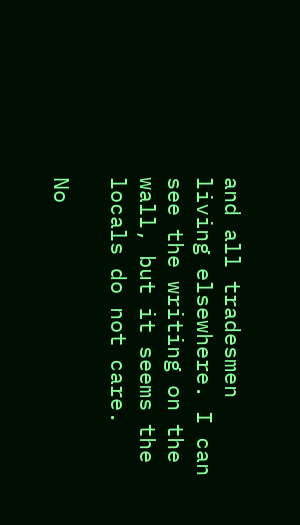and all tradesmen living elsewhere. I can see the writing on the wall, but it seems the locals do not care.

No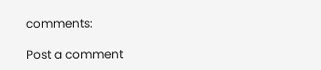comments:

Post a comment